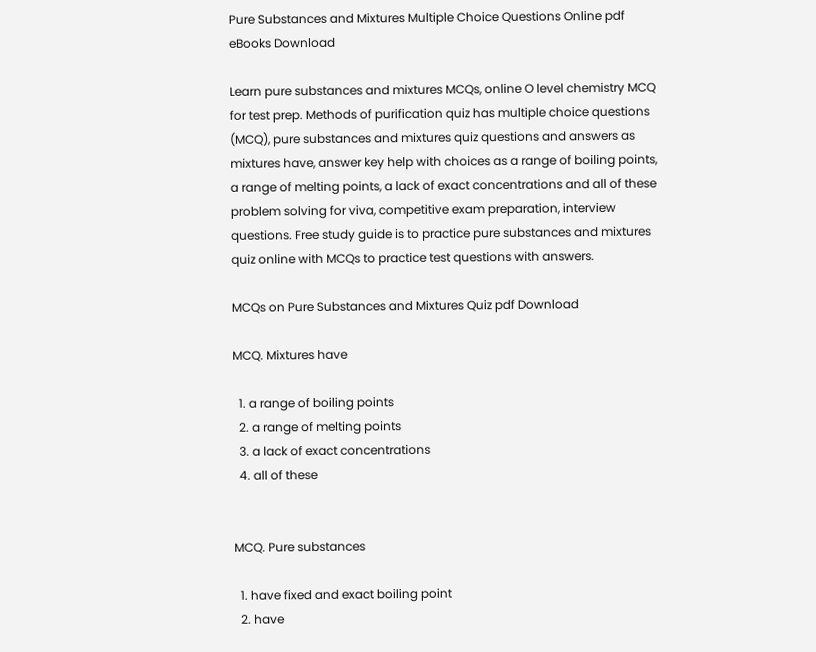Pure Substances and Mixtures Multiple Choice Questions Online pdf eBooks Download

Learn pure substances and mixtures MCQs, online O level chemistry MCQ for test prep. Methods of purification quiz has multiple choice questions (MCQ), pure substances and mixtures quiz questions and answers as mixtures have, answer key help with choices as a range of boiling points, a range of melting points, a lack of exact concentrations and all of these problem solving for viva, competitive exam preparation, interview questions. Free study guide is to practice pure substances and mixtures quiz online with MCQs to practice test questions with answers.

MCQs on Pure Substances and Mixtures Quiz pdf Download

MCQ. Mixtures have

  1. a range of boiling points
  2. a range of melting points
  3. a lack of exact concentrations
  4. all of these


MCQ. Pure substances

  1. have fixed and exact boiling point
  2. have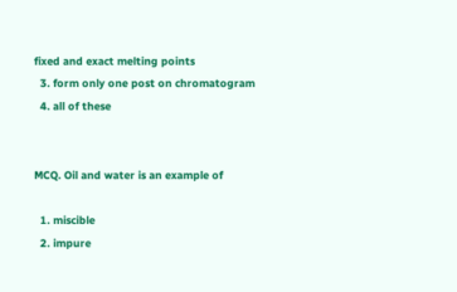fixed and exact melting points
  3. form only one post on chromatogram
  4. all of these


MCQ. Oil and water is an example of

  1. miscible
  2. impure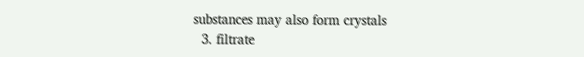substances may also form crystals
  3. filtrate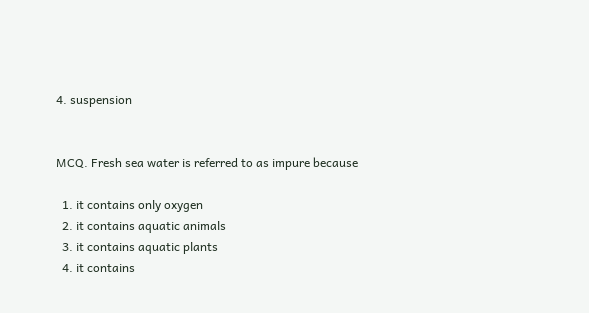4. suspension


MCQ. Fresh sea water is referred to as impure because

  1. it contains only oxygen
  2. it contains aquatic animals
  3. it contains aquatic plants
  4. it contains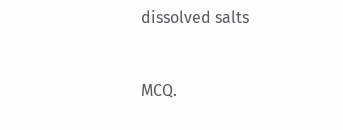dissolved salts


MCQ.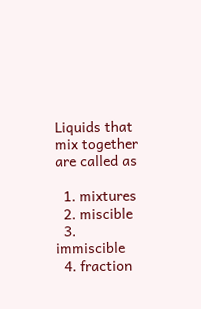Liquids that mix together are called as

  1. mixtures
  2. miscible
  3. immiscible
  4. fraction